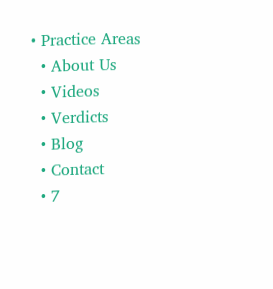• Practice Areas
  • About Us
  • Videos
  • Verdicts
  • Blog
  • Contact
  • 7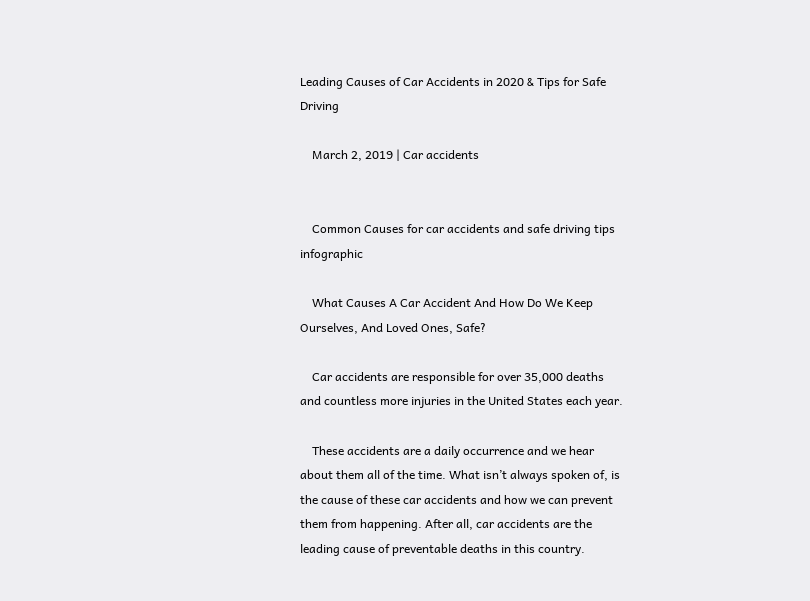Leading Causes of Car Accidents in 2020 & Tips for Safe Driving

    March 2, 2019 | Car accidents


    Common Causes for car accidents and safe driving tips infographic

    What Causes A Car Accident And How Do We Keep Ourselves, And Loved Ones, Safe?

    Car accidents are responsible for over 35,000 deaths and countless more injuries in the United States each year.

    These accidents are a daily occurrence and we hear about them all of the time. What isn’t always spoken of, is the cause of these car accidents and how we can prevent them from happening. After all, car accidents are the leading cause of preventable deaths in this country.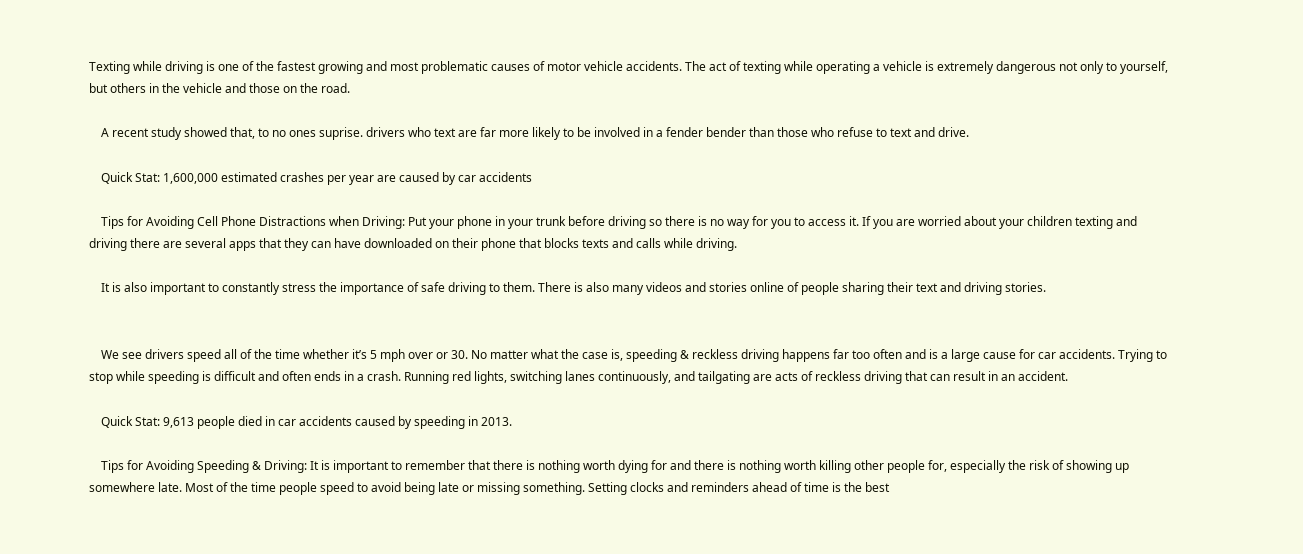Texting while driving is one of the fastest growing and most problematic causes of motor vehicle accidents. The act of texting while operating a vehicle is extremely dangerous not only to yourself, but others in the vehicle and those on the road.

    A recent study showed that, to no ones suprise. drivers who text are far more likely to be involved in a fender bender than those who refuse to text and drive.

    Quick Stat: 1,600,000 estimated crashes per year are caused by car accidents

    Tips for Avoiding Cell Phone Distractions when Driving: Put your phone in your trunk before driving so there is no way for you to access it. If you are worried about your children texting and driving there are several apps that they can have downloaded on their phone that blocks texts and calls while driving.

    It is also important to constantly stress the importance of safe driving to them. There is also many videos and stories online of people sharing their text and driving stories.


    We see drivers speed all of the time whether it’s 5 mph over or 30. No matter what the case is, speeding & reckless driving happens far too often and is a large cause for car accidents. Trying to stop while speeding is difficult and often ends in a crash. Running red lights, switching lanes continuously, and tailgating are acts of reckless driving that can result in an accident.

    Quick Stat: 9,613 people died in car accidents caused by speeding in 2013.

    Tips for Avoiding Speeding & Driving: It is important to remember that there is nothing worth dying for and there is nothing worth killing other people for, especially the risk of showing up somewhere late. Most of the time people speed to avoid being late or missing something. Setting clocks and reminders ahead of time is the best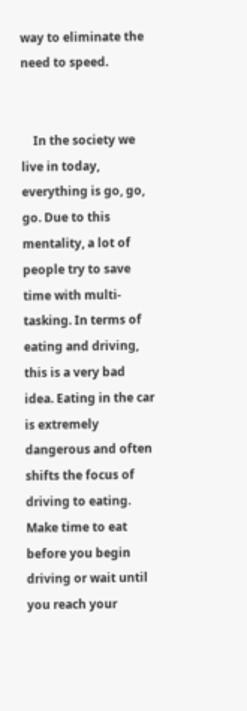way to eliminate the need to speed.


    In the society we live in today, everything is go, go, go. Due to this mentality, a lot of people try to save time with multi-tasking. In terms of eating and driving, this is a very bad idea. Eating in the car is extremely dangerous and often shifts the focus of driving to eating. Make time to eat before you begin driving or wait until you reach your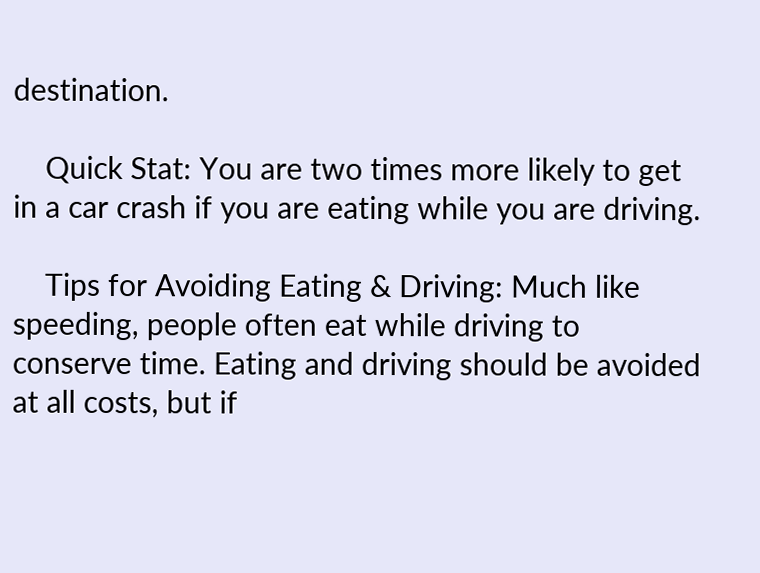destination.

    Quick Stat: You are two times more likely to get in a car crash if you are eating while you are driving.

    Tips for Avoiding Eating & Driving: Much like speeding, people often eat while driving to conserve time. Eating and driving should be avoided at all costs, but if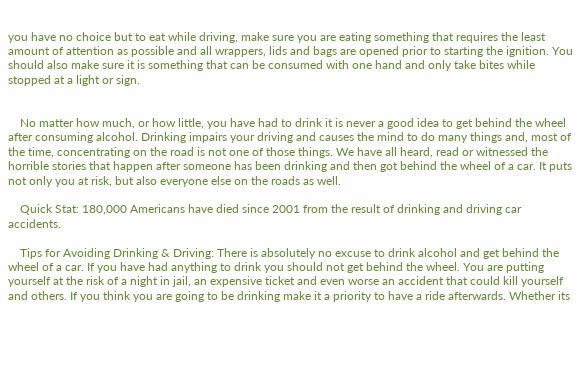you have no choice but to eat while driving, make sure you are eating something that requires the least amount of attention as possible and all wrappers, lids and bags are opened prior to starting the ignition. You should also make sure it is something that can be consumed with one hand and only take bites while stopped at a light or sign.


    No matter how much, or how little, you have had to drink it is never a good idea to get behind the wheel after consuming alcohol. Drinking impairs your driving and causes the mind to do many things and, most of the time, concentrating on the road is not one of those things. We have all heard, read or witnessed the horrible stories that happen after someone has been drinking and then got behind the wheel of a car. It puts not only you at risk, but also everyone else on the roads as well.

    Quick Stat: 180,000 Americans have died since 2001 from the result of drinking and driving car accidents.

    Tips for Avoiding Drinking & Driving: There is absolutely no excuse to drink alcohol and get behind the wheel of a car. If you have had anything to drink you should not get behind the wheel. You are putting yourself at the risk of a night in jail, an expensive ticket and even worse an accident that could kill yourself and others. If you think you are going to be drinking make it a priority to have a ride afterwards. Whether its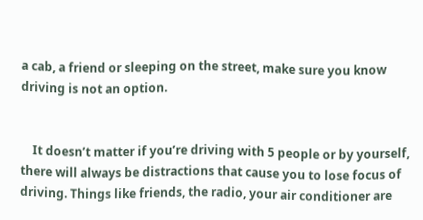a cab, a friend or sleeping on the street, make sure you know driving is not an option.


    It doesn’t matter if you’re driving with 5 people or by yourself, there will always be distractions that cause you to lose focus of driving. Things like friends, the radio, your air conditioner are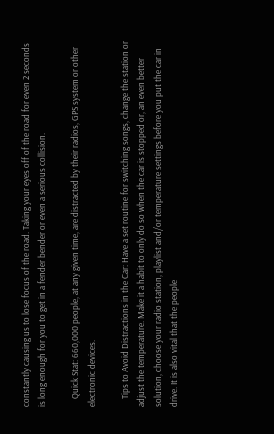constantly causing us to lose focus of the road. Taking your eyes off of the road for even 2 seconds is long enough for you to get in a fender bender or even a serious collision.

    Quick Stat: 660,000 people, at any given time, are distracted by their radios, GPS system or other electronic devices.

    Tips to Avoid Distractions in the Car: Have a set routine for switching songs, change the station or adjust the temperature. Make it a habit to only do so when the car is stopped or, an even better solution, choose your radio station, playlist and/or temperature settings before you put the car in drive. It is also vital that the people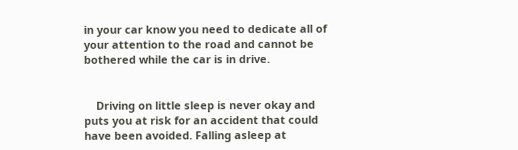in your car know you need to dedicate all of your attention to the road and cannot be bothered while the car is in drive.


    Driving on little sleep is never okay and puts you at risk for an accident that could have been avoided. Falling asleep at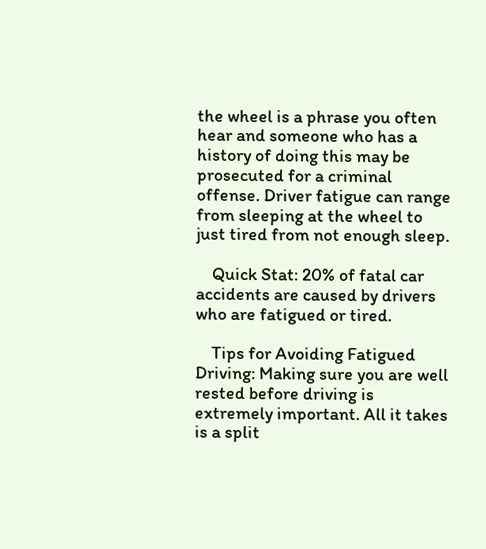the wheel is a phrase you often hear and someone who has a history of doing this may be prosecuted for a criminal offense. Driver fatigue can range from sleeping at the wheel to just tired from not enough sleep.

    Quick Stat: 20% of fatal car accidents are caused by drivers who are fatigued or tired.

    Tips for Avoiding Fatigued Driving: Making sure you are well rested before driving is extremely important. All it takes is a split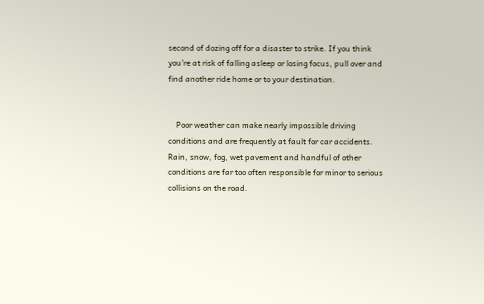second of dozing off for a disaster to strike. If you think you’re at risk of falling asleep or losing focus, pull over and find another ride home or to your destination.


    Poor weather can make nearly impossible driving conditions and are frequently at fault for car accidents. Rain, snow, fog, wet pavement and handful of other conditions are far too often responsible for minor to serious collisions on the road.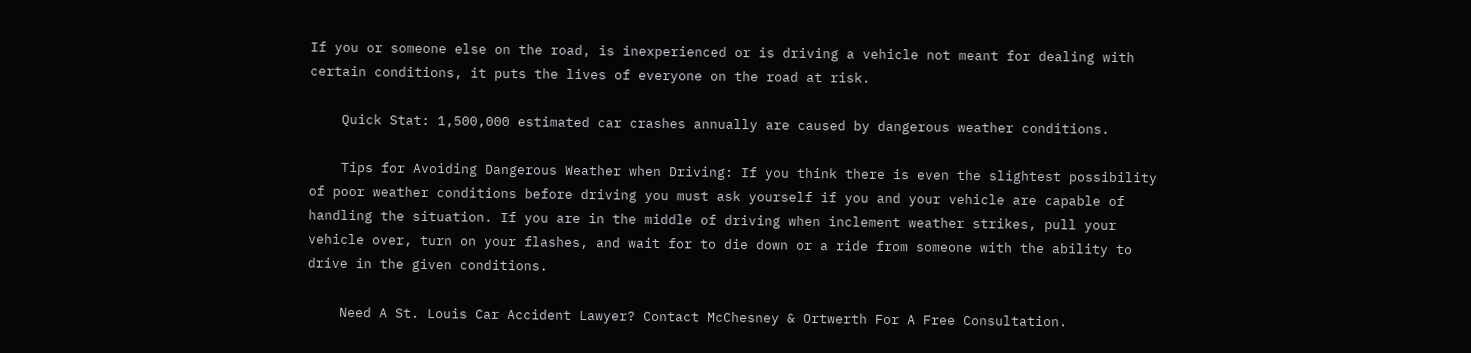If you or someone else on the road, is inexperienced or is driving a vehicle not meant for dealing with certain conditions, it puts the lives of everyone on the road at risk.

    Quick Stat: 1,500,000 estimated car crashes annually are caused by dangerous weather conditions.

    Tips for Avoiding Dangerous Weather when Driving: If you think there is even the slightest possibility of poor weather conditions before driving you must ask yourself if you and your vehicle are capable of handling the situation. If you are in the middle of driving when inclement weather strikes, pull your vehicle over, turn on your flashes, and wait for to die down or a ride from someone with the ability to drive in the given conditions.

    Need A St. Louis Car Accident Lawyer? Contact McChesney & Ortwerth For A Free Consultation.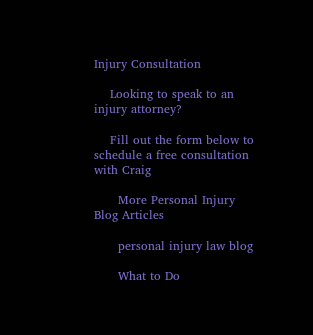Injury Consultation

    Looking to speak to an injury attorney?

    Fill out the form below to schedule a free consultation with Craig

      More Personal Injury Blog Articles

      personal injury law blog

      What to Do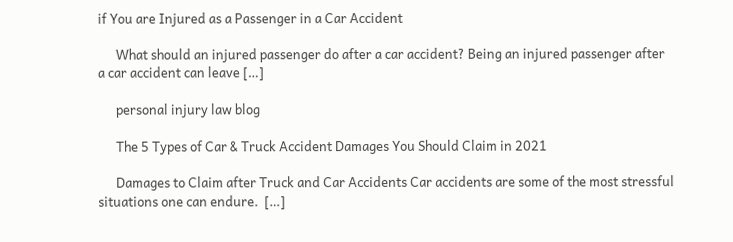if You are Injured as a Passenger in a Car Accident

      What should an injured passenger do after a car accident? Being an injured passenger after a car accident can leave […]

      personal injury law blog

      The 5 Types of Car & Truck Accident Damages You Should Claim in 2021

      Damages to Claim after Truck and Car Accidents Car accidents are some of the most stressful situations one can endure.  […]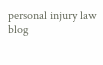personal injury law blog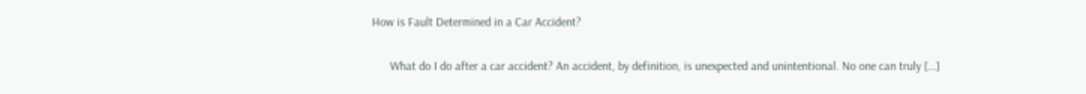How is Fault Determined in a Car Accident?

      What do I do after a car accident? An accident, by definition, is unexpected and unintentional. No one can truly […]